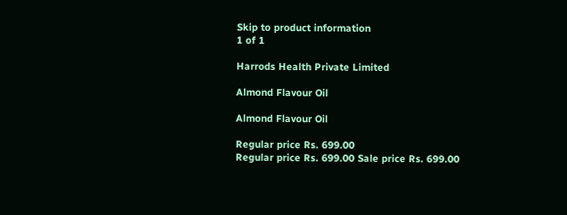Skip to product information
1 of 1

Harrods Health Private Limited

Almond Flavour Oil

Almond Flavour Oil

Regular price Rs. 699.00
Regular price Rs. 699.00 Sale price Rs. 699.00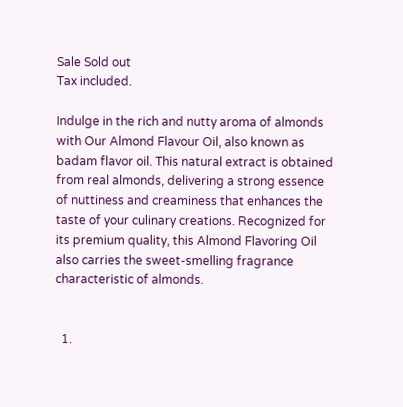Sale Sold out
Tax included.

Indulge in the rich and nutty aroma of almonds with Our Almond Flavour Oil, also known as badam flavor oil. This natural extract is obtained from real almonds, delivering a strong essence of nuttiness and creaminess that enhances the taste of your culinary creations. Recognized for its premium quality, this Almond Flavoring Oil also carries the sweet-smelling fragrance characteristic of almonds.


  1.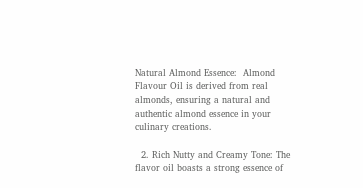Natural Almond Essence:  Almond Flavour Oil is derived from real almonds, ensuring a natural and authentic almond essence in your culinary creations.

  2. Rich Nutty and Creamy Tone: The flavor oil boasts a strong essence of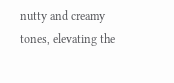nutty and creamy tones, elevating the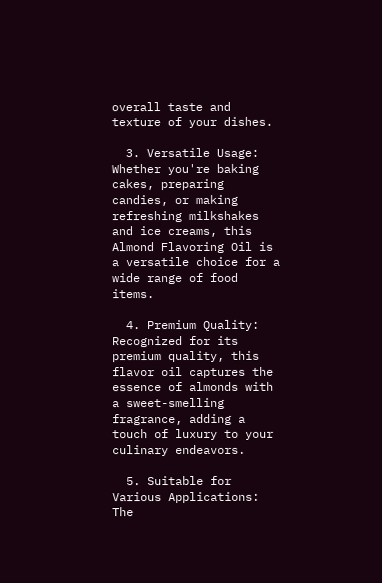overall taste and texture of your dishes.

  3. Versatile Usage: Whether you're baking cakes, preparing candies, or making refreshing milkshakes and ice creams, this Almond Flavoring Oil is a versatile choice for a wide range of food items.

  4. Premium Quality: Recognized for its premium quality, this flavor oil captures the essence of almonds with a sweet-smelling fragrance, adding a touch of luxury to your culinary endeavors.

  5. Suitable for Various Applications: The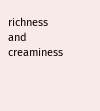richness and creaminess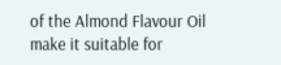of the Almond Flavour Oil make it suitable for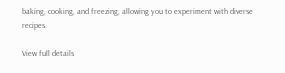baking, cooking, and freezing, allowing you to experiment with diverse recipes.

View full details